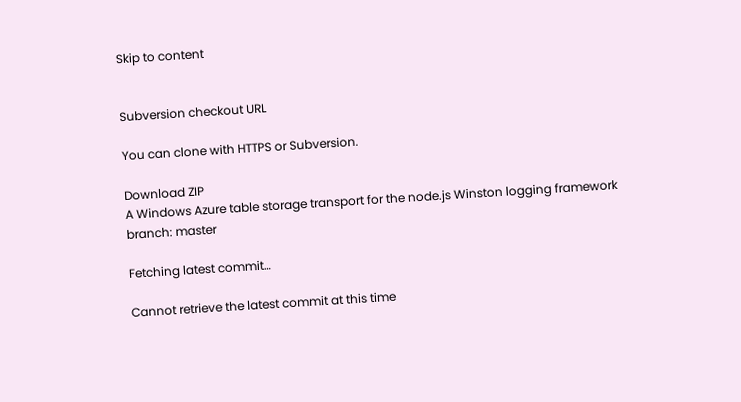Skip to content


Subversion checkout URL

You can clone with HTTPS or Subversion.

Download ZIP
A Windows Azure table storage transport for the node.js Winston logging framework
branch: master

Fetching latest commit…

Cannot retrieve the latest commit at this time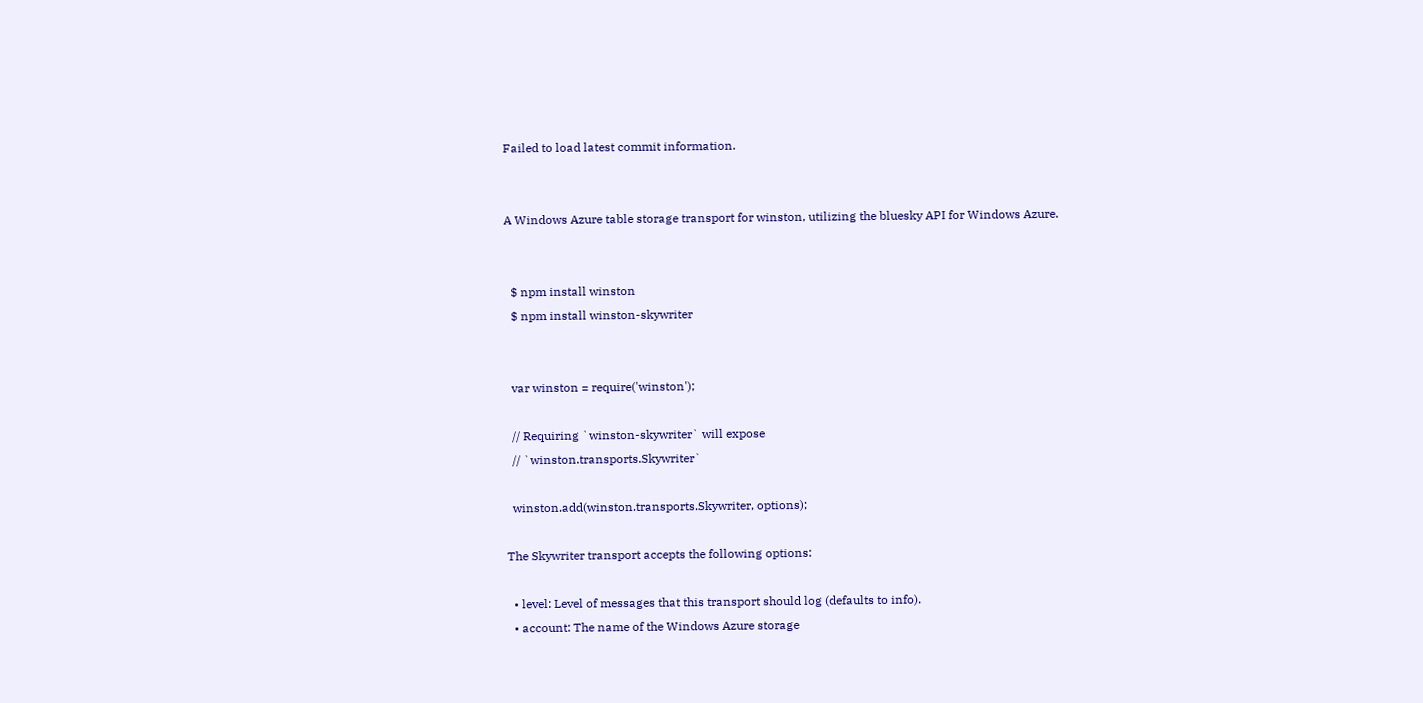Failed to load latest commit information.


A Windows Azure table storage transport for winston, utilizing the bluesky API for Windows Azure.


  $ npm install winston
  $ npm install winston-skywriter


  var winston = require('winston');

  // Requiring `winston-skywriter` will expose
  // `winston.transports.Skywriter`

  winston.add(winston.transports.Skywriter, options);

The Skywriter transport accepts the following options:

  • level: Level of messages that this transport should log (defaults to info).
  • account: The name of the Windows Azure storage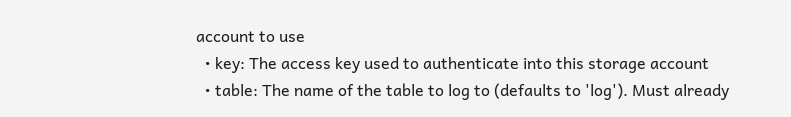account to use
  • key: The access key used to authenticate into this storage account
  • table: The name of the table to log to (defaults to 'log'). Must already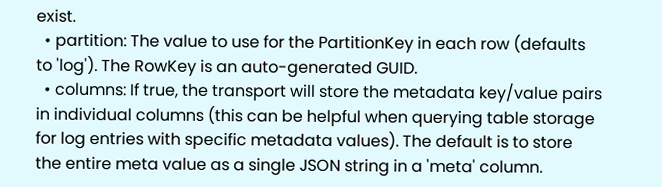exist.
  • partition: The value to use for the PartitionKey in each row (defaults to 'log'). The RowKey is an auto-generated GUID.
  • columns: If true, the transport will store the metadata key/value pairs in individual columns (this can be helpful when querying table storage for log entries with specific metadata values). The default is to store the entire meta value as a single JSON string in a 'meta' column.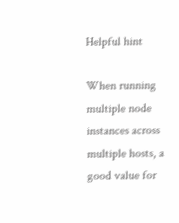Helpful hint

When running multiple node instances across multiple hosts, a good value for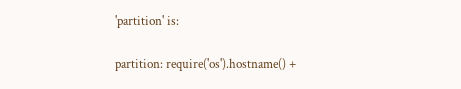'partition' is:

partition: require('os').hostname() +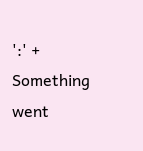':' +
Something went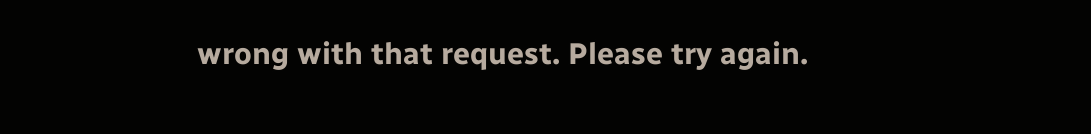wrong with that request. Please try again.